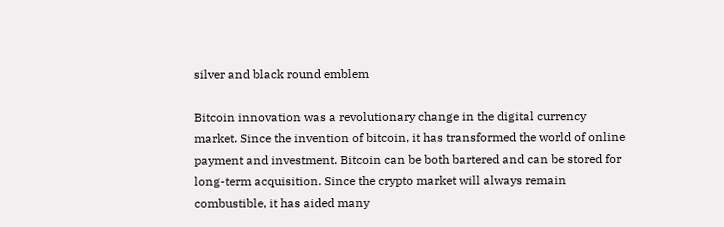silver and black round emblem

Bitcoin innovation was a revolutionary change in the digital currency market. Since the invention of bitcoin, it has transformed the world of online payment and investment. Bitcoin can be both bartered and can be stored for long-term acquisition. Since the crypto market will always remain combustible, it has aided many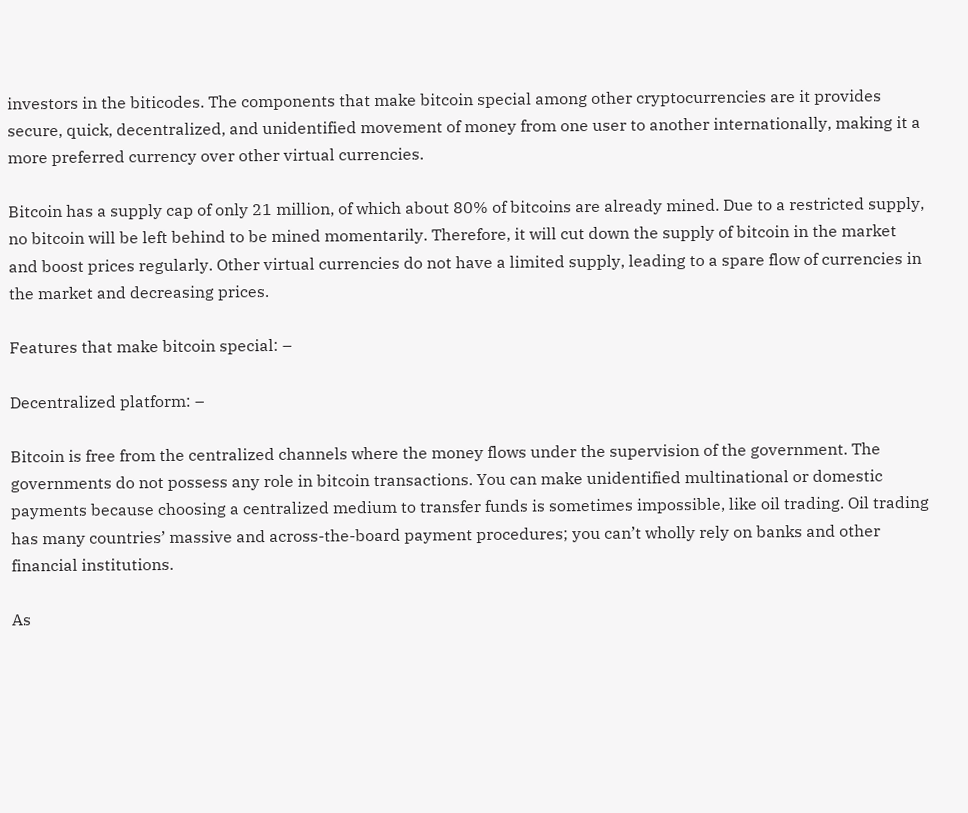investors in the biticodes. The components that make bitcoin special among other cryptocurrencies are it provides secure, quick, decentralized, and unidentified movement of money from one user to another internationally, making it a more preferred currency over other virtual currencies.

Bitcoin has a supply cap of only 21 million, of which about 80% of bitcoins are already mined. Due to a restricted supply, no bitcoin will be left behind to be mined momentarily. Therefore, it will cut down the supply of bitcoin in the market and boost prices regularly. Other virtual currencies do not have a limited supply, leading to a spare flow of currencies in the market and decreasing prices.

Features that make bitcoin special: –

Decentralized platform: –

Bitcoin is free from the centralized channels where the money flows under the supervision of the government. The governments do not possess any role in bitcoin transactions. You can make unidentified multinational or domestic payments because choosing a centralized medium to transfer funds is sometimes impossible, like oil trading. Oil trading has many countries’ massive and across-the-board payment procedures; you can’t wholly rely on banks and other financial institutions.

As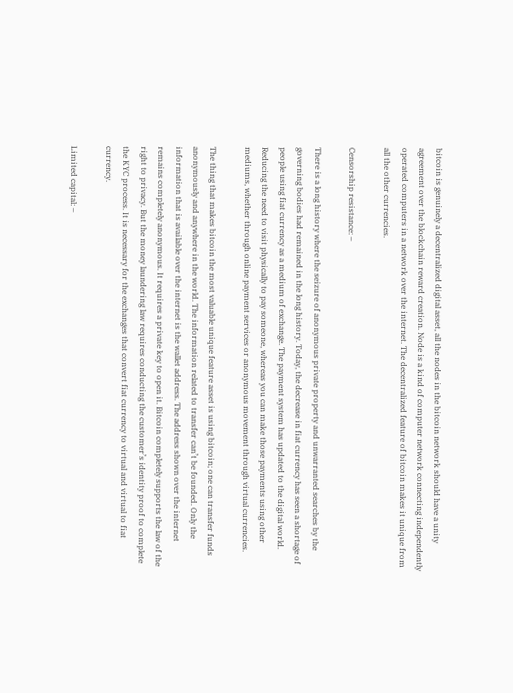bitcoin is genuinely a decentralized digital asset, all the nodes in the bitcoin network should have a unity agreement over the blockchain reward creation. Node is a kind of computer network connecting independently operated computers in a network over the internet. The decentralized feature of bitcoin makes it unique from all the other currencies.

Censorship resistance: –

There is a long history where the seizure of anonymous private property and unwarranted searches by the governing bodies had remained in the long history. Today, the decrease in fiat currency has seen a shortage of people using fiat currency as a medium of exchange. The payment system has updated to the digital world. Reducing the need to visit physically to pay someone, whereas you can make those payments using other mediums, whether through online payment services or anonymous movement through virtual currencies.

The thing that makes bitcoin the most valuable unique feature asset is using bitcoin; one can transfer funds anonymously and anywhere in the world. The information related to transfer can’t be founded. Only the information that is available over the internet is the wallet address. The address shown over the internet remains completely anonymous. It requires a private key to open it. Bitcoin completely supports the law of the right to privacy. But the money laundering law requires conducting the customer’s identity proof to complete the KYC process. It is necessary for the exchanges that convert fiat currency to virtual and virtual to fiat currency.

Limited capital: –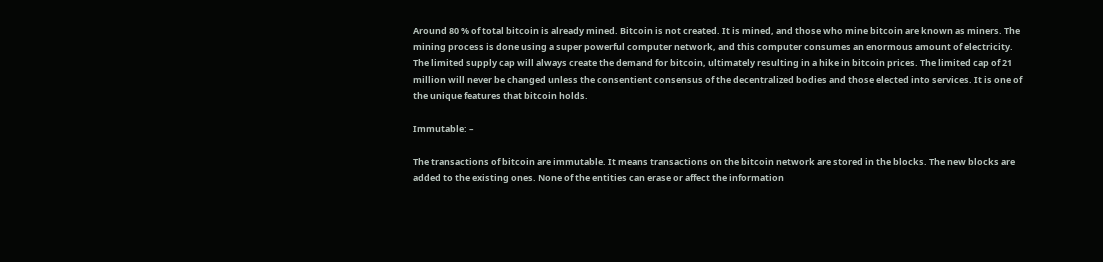Around 80 % of total bitcoin is already mined. Bitcoin is not created. It is mined, and those who mine bitcoin are known as miners. The mining process is done using a super powerful computer network, and this computer consumes an enormous amount of electricity. The limited supply cap will always create the demand for bitcoin, ultimately resulting in a hike in bitcoin prices. The limited cap of 21 million will never be changed unless the consentient consensus of the decentralized bodies and those elected into services. It is one of the unique features that bitcoin holds.

Immutable: –

The transactions of bitcoin are immutable. It means transactions on the bitcoin network are stored in the blocks. The new blocks are added to the existing ones. None of the entities can erase or affect the information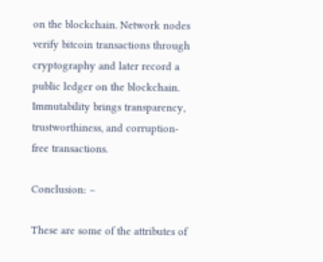on the blockchain. Network nodes verify bitcoin transactions through cryptography and later record a public ledger on the blockchain. Immutability brings transparency, trustworthiness, and corruption-free transactions.

Conclusion: –

These are some of the attributes of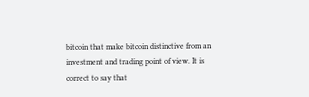bitcoin that make bitcoin distinctive from an investment and trading point of view. It is correct to say that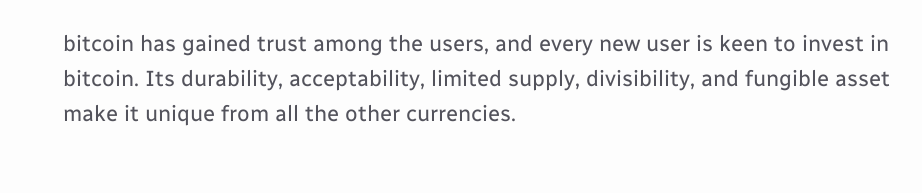bitcoin has gained trust among the users, and every new user is keen to invest in bitcoin. Its durability, acceptability, limited supply, divisibility, and fungible asset make it unique from all the other currencies.